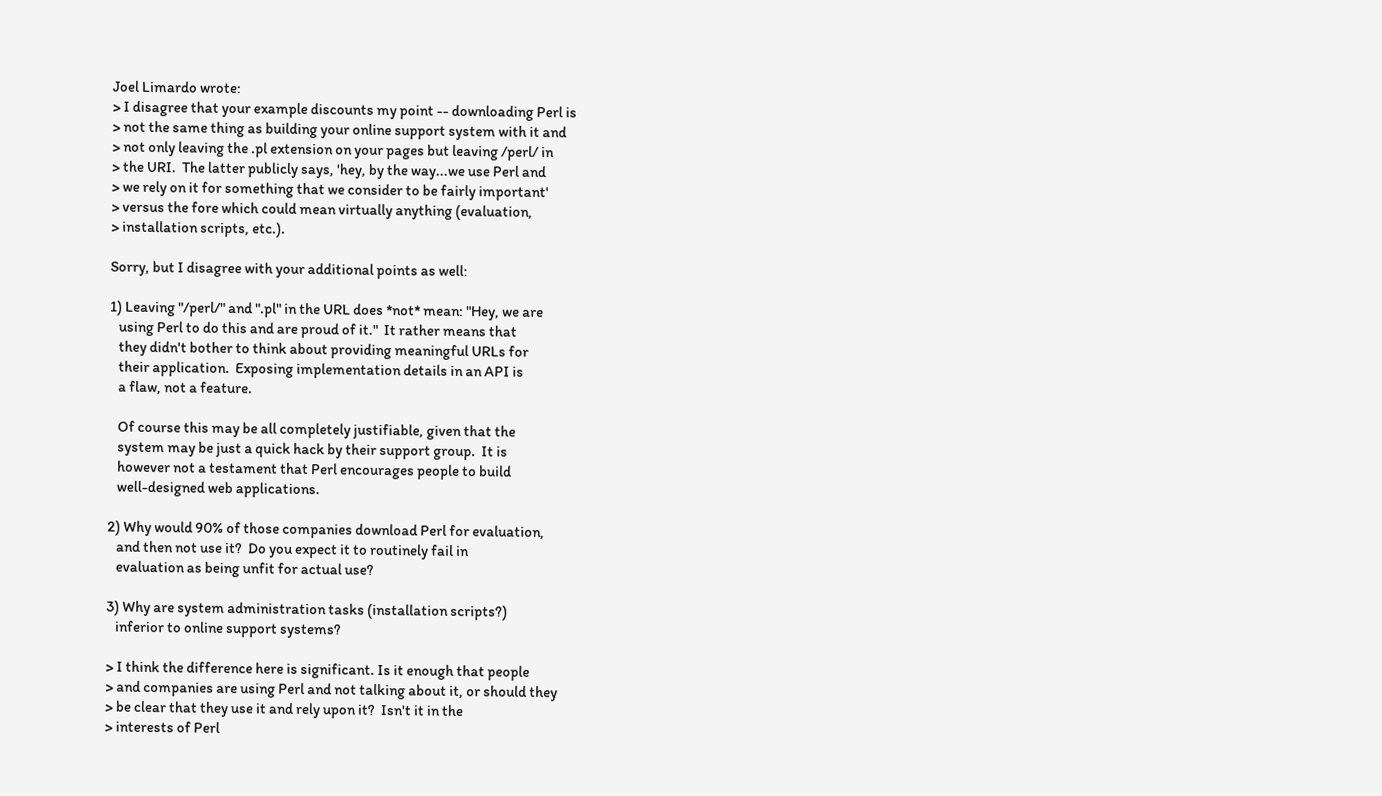Joel Limardo wrote:
> I disagree that your example discounts my point -- downloading Perl is
> not the same thing as building your online support system with it and
> not only leaving the .pl extension on your pages but leaving /perl/ in
> the URI.  The latter publicly says, 'hey, by the way...we use Perl and
> we rely on it for something that we consider to be fairly important'
> versus the fore which could mean virtually anything (evaluation,
> installation scripts, etc.).

Sorry, but I disagree with your additional points as well:

1) Leaving "/perl/" and ".pl" in the URL does *not* mean: "Hey, we are
   using Perl to do this and are proud of it."  It rather means that
   they didn't bother to think about providing meaningful URLs for
   their application.  Exposing implementation details in an API is
   a flaw, not a feature.

   Of course this may be all completely justifiable, given that the
   system may be just a quick hack by their support group.  It is
   however not a testament that Perl encourages people to build
   well-designed web applications.

2) Why would 90% of those companies download Perl for evaluation,
   and then not use it?  Do you expect it to routinely fail in
   evaluation as being unfit for actual use?

3) Why are system administration tasks (installation scripts?)
   inferior to online support systems?

> I think the difference here is significant. Is it enough that people
> and companies are using Perl and not talking about it, or should they
> be clear that they use it and rely upon it?  Isn't it in the
> interests of Perl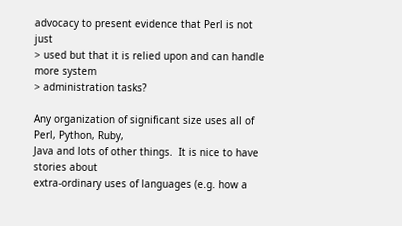advocacy to present evidence that Perl is not just
> used but that it is relied upon and can handle more system
> administration tasks?

Any organization of significant size uses all of Perl, Python, Ruby,
Java and lots of other things.  It is nice to have stories about
extra-ordinary uses of languages (e.g. how a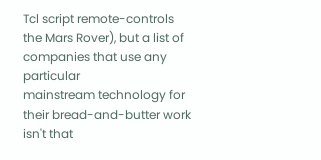Tcl script remote-controls
the Mars Rover), but a list of companies that use any particular
mainstream technology for their bread-and-butter work isn't that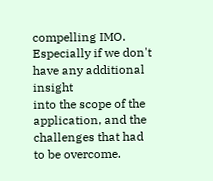compelling IMO.  Especially if we don't have any additional insight
into the scope of the application, and the challenges that had
to be overcome.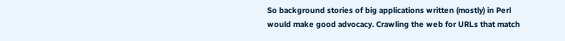So background stories of big applications written (mostly) in Perl
would make good advocacy. Crawling the web for URLs that match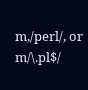m,/perl/, or m/\.pl$/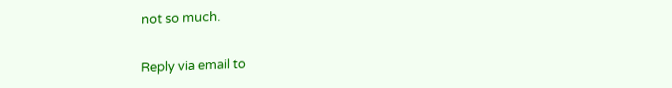not so much.


Reply via email to